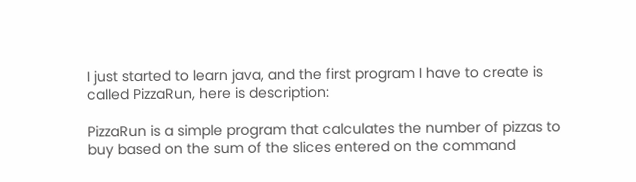I just started to learn java, and the first program I have to create is called PizzaRun, here is description:

PizzaRun is a simple program that calculates the number of pizzas to buy based on the sum of the slices entered on the command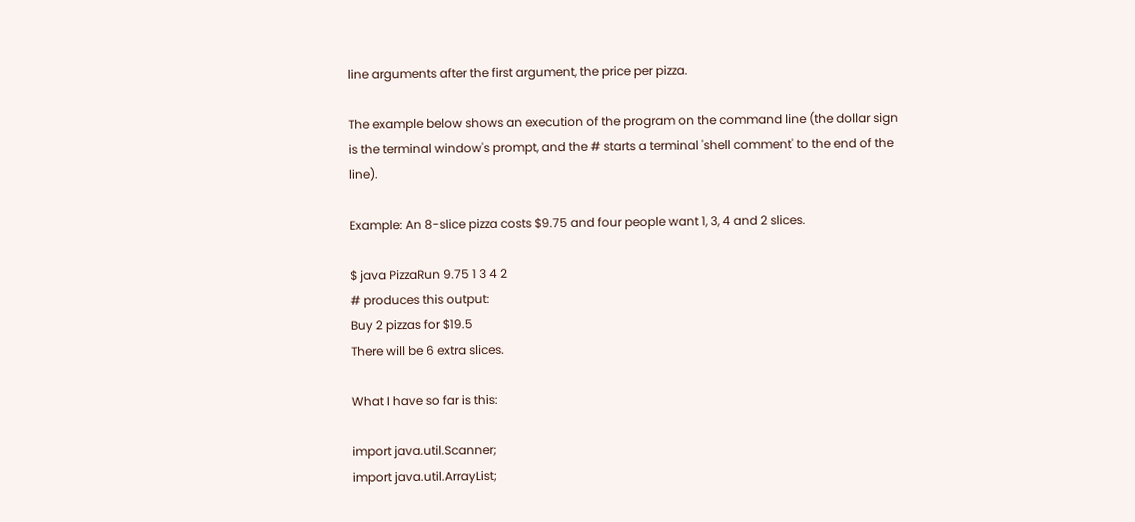line arguments after the first argument, the price per pizza.

The example below shows an execution of the program on the command line (the dollar sign is the terminal window's prompt, and the # starts a terminal 'shell comment' to the end of the line).

Example: An 8-slice pizza costs $9.75 and four people want 1, 3, 4 and 2 slices.

$ java PizzaRun 9.75 1 3 4 2
# produces this output:
Buy 2 pizzas for $19.5
There will be 6 extra slices.

What I have so far is this:

import java.util.Scanner;
import java.util.ArrayList;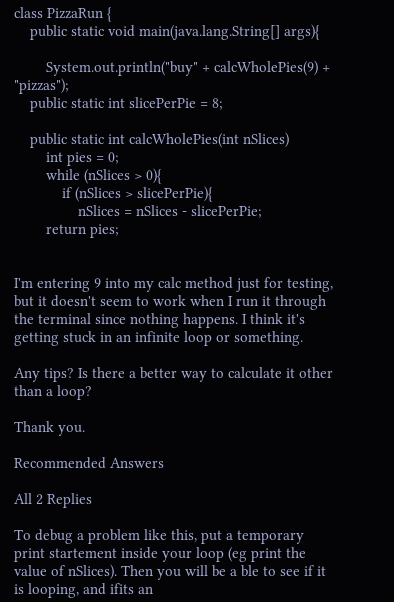class PizzaRun {
    public static void main(java.lang.String[] args){

        System.out.println("buy" + calcWholePies(9) + "pizzas");
    public static int slicePerPie = 8;

    public static int calcWholePies(int nSlices)
        int pies = 0;
        while (nSlices > 0){
            if (nSlices > slicePerPie){
                nSlices = nSlices - slicePerPie;
        return pies;


I'm entering 9 into my calc method just for testing, but it doesn't seem to work when I run it through the terminal since nothing happens. I think it's getting stuck in an infinite loop or something.

Any tips? Is there a better way to calculate it other than a loop?

Thank you.

Recommended Answers

All 2 Replies

To debug a problem like this, put a temporary print startement inside your loop (eg print the value of nSlices). Then you will be a ble to see if it is looping, and ifits an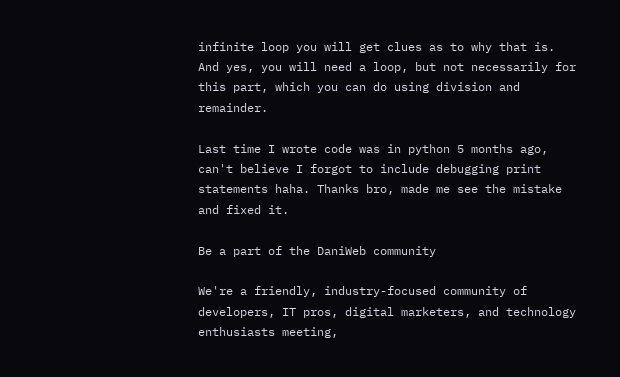infinite loop you will get clues as to why that is.
And yes, you will need a loop, but not necessarily for this part, which you can do using division and remainder.

Last time I wrote code was in python 5 months ago, can't believe I forgot to include debugging print statements haha. Thanks bro, made me see the mistake and fixed it.

Be a part of the DaniWeb community

We're a friendly, industry-focused community of developers, IT pros, digital marketers, and technology enthusiasts meeting,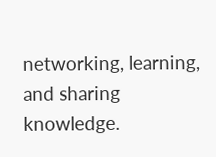networking, learning, and sharing knowledge.